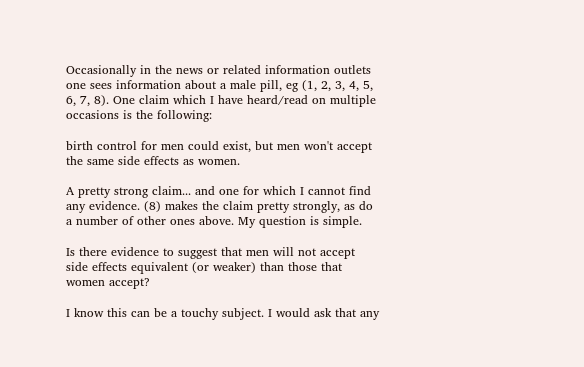Occasionally in the news or related information outlets one sees information about a male pill, eg (1, 2, 3, 4, 5, 6, 7, 8). One claim which I have heard/read on multiple occasions is the following:

birth control for men could exist, but men won't accept the same side effects as women.

A pretty strong claim... and one for which I cannot find any evidence. (8) makes the claim pretty strongly, as do a number of other ones above. My question is simple.

Is there evidence to suggest that men will not accept side effects equivalent (or weaker) than those that women accept?

I know this can be a touchy subject. I would ask that any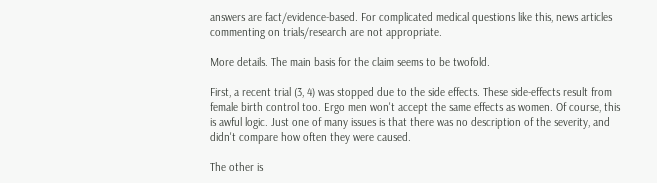answers are fact/evidence-based. For complicated medical questions like this, news articles commenting on trials/research are not appropriate.

More details. The main basis for the claim seems to be twofold.

First, a recent trial (3, 4) was stopped due to the side effects. These side-effects result from female birth control too. Ergo men won't accept the same effects as women. Of course, this is awful logic. Just one of many issues is that there was no description of the severity, and didn't compare how often they were caused.

The other is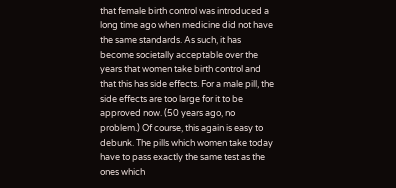that female birth control was introduced a long time ago when medicine did not have the same standards. As such, it has become societally acceptable over the years that women take birth control and that this has side effects. For a male pill, the side effects are too large for it to be approved now. (50 years ago, no problem.) Of course, this again is easy to debunk. The pills which women take today have to pass exactly the same test as the ones which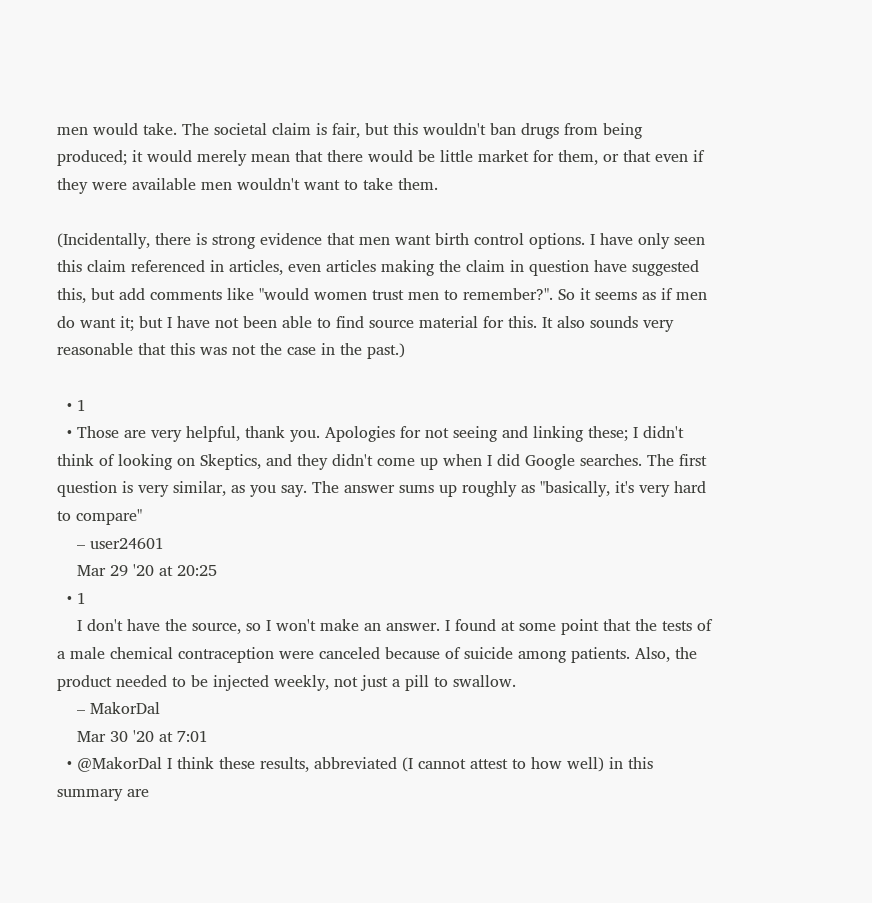men would take. The societal claim is fair, but this wouldn't ban drugs from being produced; it would merely mean that there would be little market for them, or that even if they were available men wouldn't want to take them.

(Incidentally, there is strong evidence that men want birth control options. I have only seen this claim referenced in articles, even articles making the claim in question have suggested this, but add comments like "would women trust men to remember?". So it seems as if men do want it; but I have not been able to find source material for this. It also sounds very reasonable that this was not the case in the past.)

  • 1
  • Those are very helpful, thank you. Apologies for not seeing and linking these; I didn't think of looking on Skeptics, and they didn't come up when I did Google searches. The first question is very similar, as you say. The answer sums up roughly as "basically, it's very hard to compare"
    – user24601
    Mar 29 '20 at 20:25
  • 1
    I don't have the source, so I won't make an answer. I found at some point that the tests of a male chemical contraception were canceled because of suicide among patients. Also, the product needed to be injected weekly, not just a pill to swallow.
    – MakorDal
    Mar 30 '20 at 7:01
  • @MakorDal I think these results, abbreviated (I cannot attest to how well) in this summary are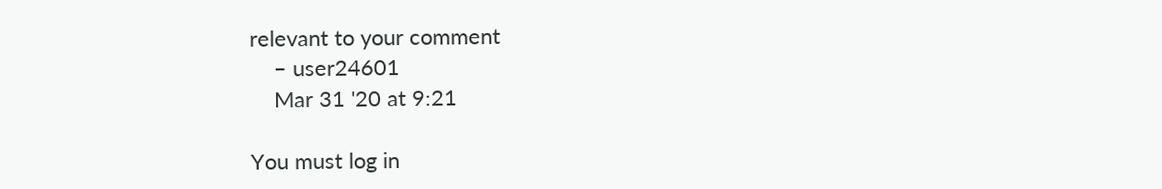relevant to your comment
    – user24601
    Mar 31 '20 at 9:21

You must log in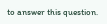to answer this question.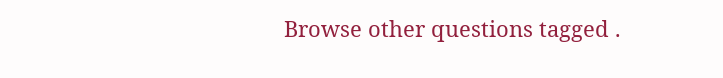Browse other questions tagged .